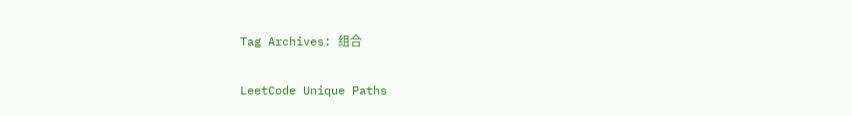Tag Archives: 组合

LeetCode Unique Paths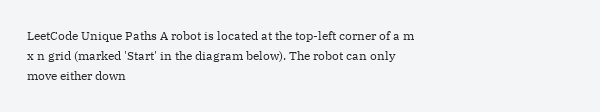LeetCode Unique Paths A robot is located at the top-left corner of a m x n grid (marked 'Start' in the diagram below). The robot can only move either down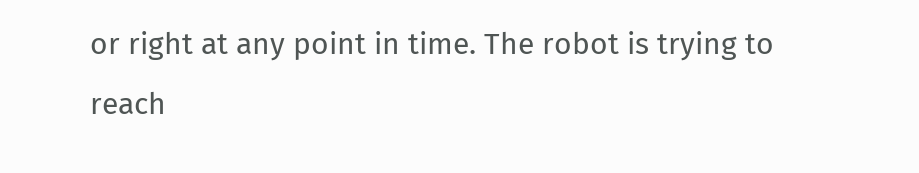or right at any point in time. The robot is trying to reach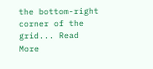the bottom-right corner of the grid... Read More